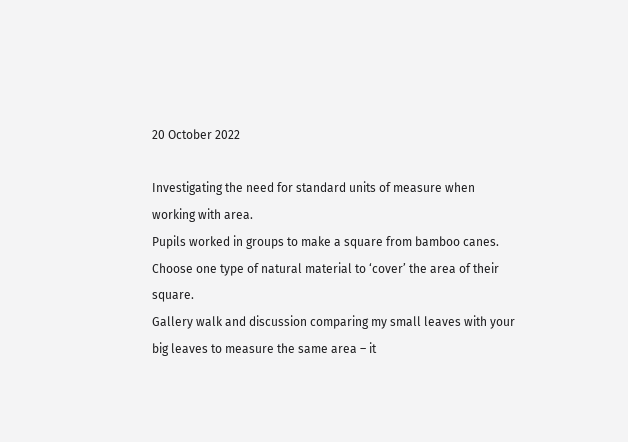20 October 2022

Investigating the need for standard units of measure when working with area.
Pupils worked in groups to make a square from bamboo canes.
Choose one type of natural material to ‘cover’ the area of their square.
Gallery walk and discussion comparing my small leaves with your big leaves to measure the same area – it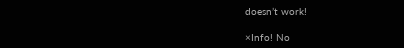doesn’t work!

×Info! No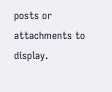posts or attachments to display.